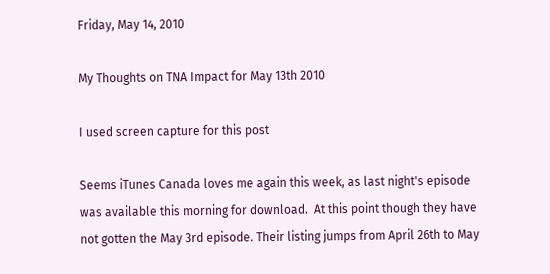Friday, May 14, 2010

My Thoughts on TNA Impact for May 13th 2010

I used screen capture for this post

Seems iTunes Canada loves me again this week, as last night's episode was available this morning for download.  At this point though they have not gotten the May 3rd episode. Their listing jumps from April 26th to May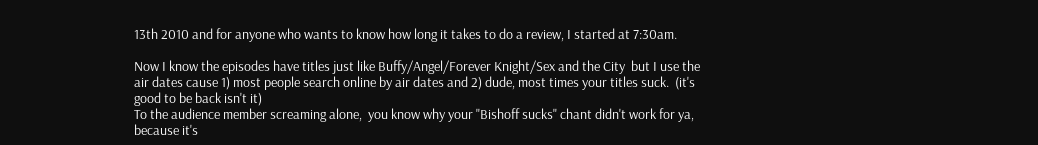13th 2010 and for anyone who wants to know how long it takes to do a review, I started at 7:30am.

Now I know the episodes have titles just like Buffy/Angel/Forever Knight/Sex and the City  but I use the air dates cause 1) most people search online by air dates and 2) dude, most times your titles suck.  (it's good to be back isn't it)
To the audience member screaming alone,  you know why your "Bishoff sucks" chant didn't work for ya, because it's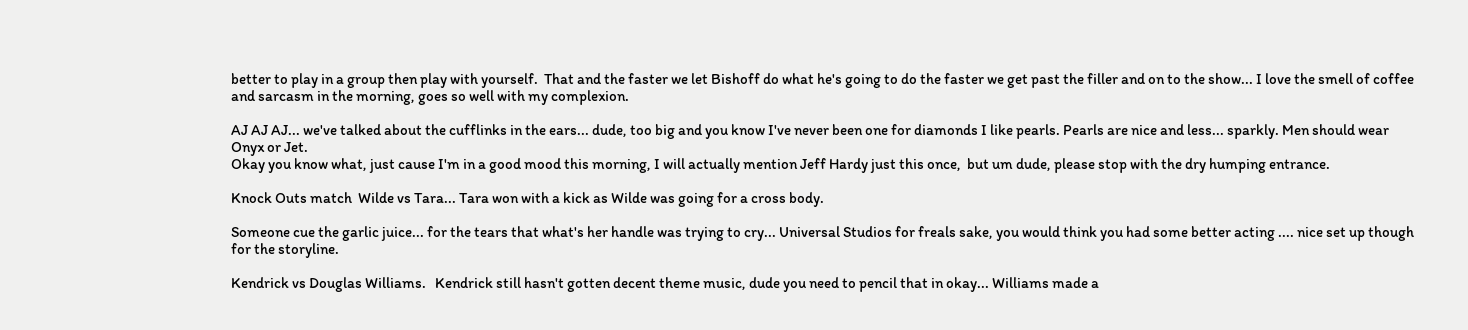better to play in a group then play with yourself.  That and the faster we let Bishoff do what he's going to do the faster we get past the filler and on to the show... I love the smell of coffee and sarcasm in the morning, goes so well with my complexion.

AJ AJ AJ... we've talked about the cufflinks in the ears... dude, too big and you know I've never been one for diamonds I like pearls. Pearls are nice and less... sparkly. Men should wear Onyx or Jet.
Okay you know what, just cause I'm in a good mood this morning, I will actually mention Jeff Hardy just this once,  but um dude, please stop with the dry humping entrance.

Knock Outs match  Wilde vs Tara... Tara won with a kick as Wilde was going for a cross body.

Someone cue the garlic juice... for the tears that what's her handle was trying to cry... Universal Studios for freals sake, you would think you had some better acting .... nice set up though for the storyline.

Kendrick vs Douglas Williams.   Kendrick still hasn't gotten decent theme music, dude you need to pencil that in okay... Williams made a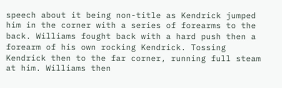speech about it being non-title as Kendrick jumped him in the corner with a series of forearms to the back. Williams fought back with a hard push then a forearm of his own rocking Kendrick. Tossing Kendrick then to the far corner, running full steam at him. Williams then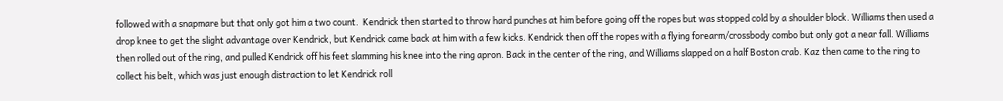followed with a snapmare but that only got him a two count.  Kendrick then started to throw hard punches at him before going off the ropes but was stopped cold by a shoulder block. Williams then used a drop knee to get the slight advantage over Kendrick, but Kendrick came back at him with a few kicks. Kendrick then off the ropes with a flying forearm/crossbody combo but only got a near fall. Williams then rolled out of the ring, and pulled Kendrick off his feet slamming his knee into the ring apron. Back in the center of the ring, and Williams slapped on a half Boston crab. Kaz then came to the ring to collect his belt, which was just enough distraction to let Kendrick roll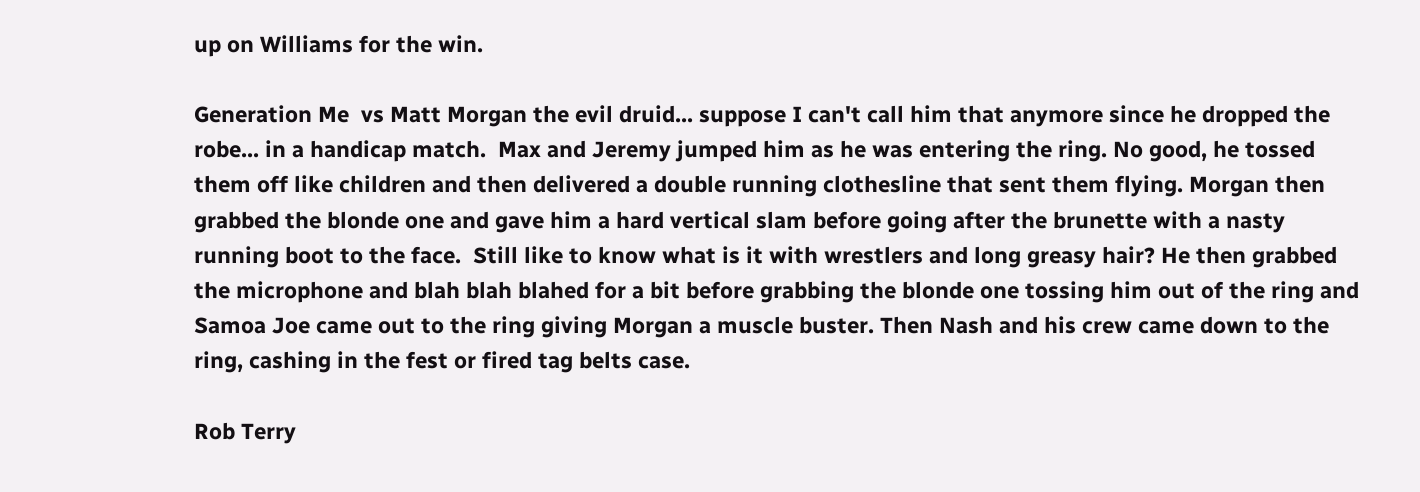up on Williams for the win.

Generation Me  vs Matt Morgan the evil druid... suppose I can't call him that anymore since he dropped the robe... in a handicap match.  Max and Jeremy jumped him as he was entering the ring. No good, he tossed them off like children and then delivered a double running clothesline that sent them flying. Morgan then grabbed the blonde one and gave him a hard vertical slam before going after the brunette with a nasty running boot to the face.  Still like to know what is it with wrestlers and long greasy hair? He then grabbed the microphone and blah blah blahed for a bit before grabbing the blonde one tossing him out of the ring and Samoa Joe came out to the ring giving Morgan a muscle buster. Then Nash and his crew came down to the ring, cashing in the fest or fired tag belts case.

Rob Terry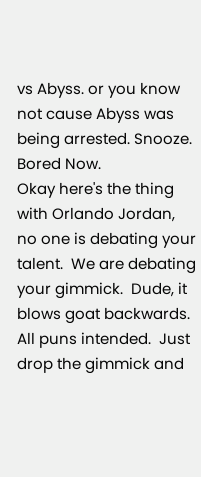vs Abyss. or you know not cause Abyss was being arrested. Snooze. Bored Now.
Okay here's the thing with Orlando Jordan,  no one is debating your talent.  We are debating your gimmick.  Dude, it blows goat backwards.  All puns intended.  Just drop the gimmick and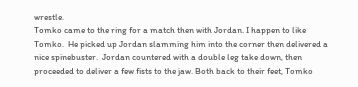wrestle.
Tomko came to the ring for a match then with Jordan. I happen to like Tomko.  He picked up Jordan slamming him into the corner then delivered a nice spinebuster.  Jordan countered with a double leg take down, then proceeded to deliver a few fists to the jaw. Both back to their feet, Tomko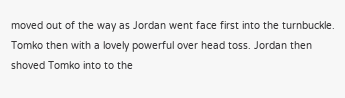moved out of the way as Jordan went face first into the turnbuckle. Tomko then with a lovely powerful over head toss. Jordan then shoved Tomko into to the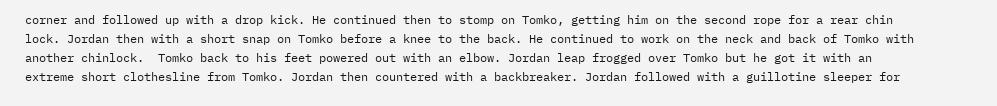corner and followed up with a drop kick. He continued then to stomp on Tomko, getting him on the second rope for a rear chin lock. Jordan then with a short snap on Tomko before a knee to the back. He continued to work on the neck and back of Tomko with another chinlock.  Tomko back to his feet powered out with an elbow. Jordan leap frogged over Tomko but he got it with an extreme short clothesline from Tomko. Jordan then countered with a backbreaker. Jordan followed with a guillotine sleeper for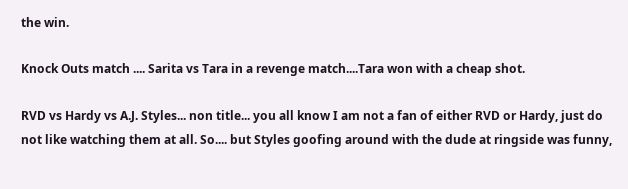the win.

Knock Outs match .... Sarita vs Tara in a revenge match....Tara won with a cheap shot.

RVD vs Hardy vs A.J. Styles... non title... you all know I am not a fan of either RVD or Hardy, just do not like watching them at all. So.... but Styles goofing around with the dude at ringside was funny,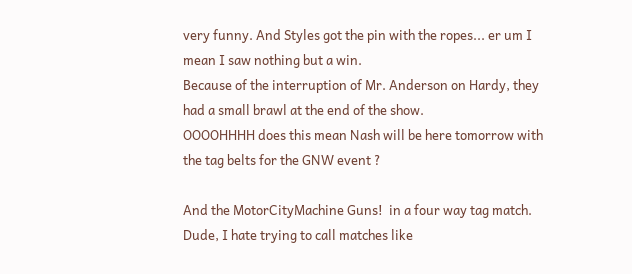very funny. And Styles got the pin with the ropes... er um I mean I saw nothing but a win.
Because of the interruption of Mr. Anderson on Hardy, they had a small brawl at the end of the show.
OOOOHHHH does this mean Nash will be here tomorrow with the tag belts for the GNW event ?

And the MotorCityMachine Guns!  in a four way tag match.  Dude, I hate trying to call matches like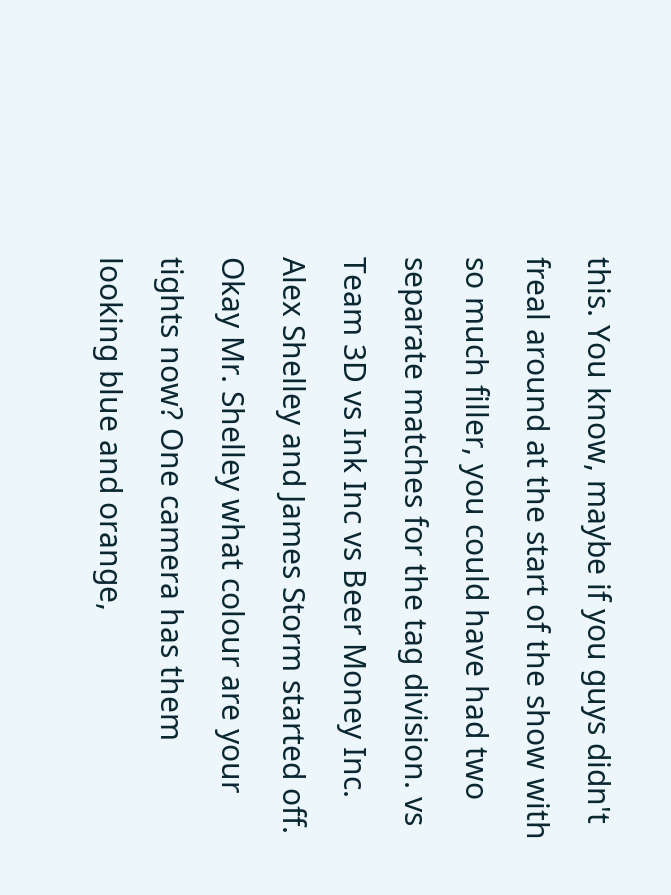this. You know, maybe if you guys didn't freal around at the start of the show with so much filler, you could have had two separate matches for the tag division. vs Team 3D vs Ink Inc vs Beer Money Inc.
Alex Shelley and James Storm started off. Okay Mr. Shelley what colour are your tights now? One camera has them looking blue and orange,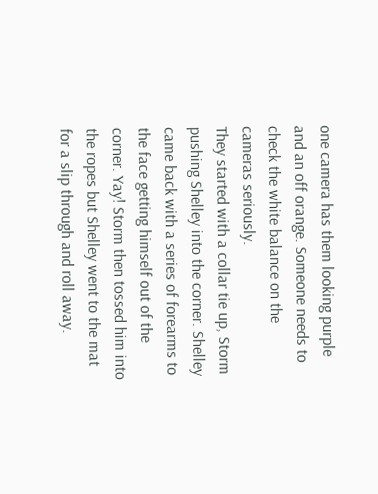one camera has them looking purple and an off orange. Someone needs to check the white balance on the cameras seriously.
They started with a collar tie up, Storm pushing Shelley into the corner. Shelley came back with a series of forearms to the face getting himself out of the corner. Yay! Storm then tossed him into the ropes but Shelley went to the mat for a slip through and roll away.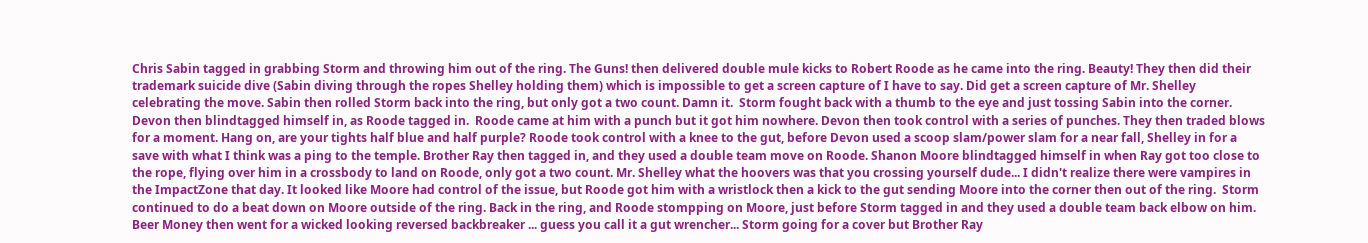Chris Sabin tagged in grabbing Storm and throwing him out of the ring. The Guns! then delivered double mule kicks to Robert Roode as he came into the ring. Beauty! They then did their trademark suicide dive (Sabin diving through the ropes Shelley holding them) which is impossible to get a screen capture of I have to say. Did get a screen capture of Mr. Shelley celebrating the move. Sabin then rolled Storm back into the ring, but only got a two count. Damn it.  Storm fought back with a thumb to the eye and just tossing Sabin into the corner. Devon then blindtagged himself in, as Roode tagged in.  Roode came at him with a punch but it got him nowhere. Devon then took control with a series of punches. They then traded blows for a moment. Hang on, are your tights half blue and half purple? Roode took control with a knee to the gut, before Devon used a scoop slam/power slam for a near fall, Shelley in for a save with what I think was a ping to the temple. Brother Ray then tagged in, and they used a double team move on Roode. Shanon Moore blindtagged himself in when Ray got too close to the rope, flying over him in a crossbody to land on Roode, only got a two count. Mr. Shelley what the hoovers was that you crossing yourself dude... I didn't realize there were vampires in the ImpactZone that day. It looked like Moore had control of the issue, but Roode got him with a wristlock then a kick to the gut sending Moore into the corner then out of the ring.  Storm continued to do a beat down on Moore outside of the ring. Back in the ring, and Roode stompping on Moore, just before Storm tagged in and they used a double team back elbow on him. Beer Money then went for a wicked looking reversed backbreaker ... guess you call it a gut wrencher... Storm going for a cover but Brother Ray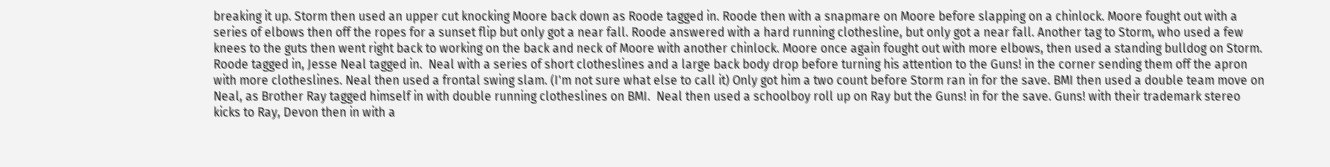breaking it up. Storm then used an upper cut knocking Moore back down as Roode tagged in. Roode then with a snapmare on Moore before slapping on a chinlock. Moore fought out with a series of elbows then off the ropes for a sunset flip but only got a near fall. Roode answered with a hard running clothesline, but only got a near fall. Another tag to Storm, who used a few knees to the guts then went right back to working on the back and neck of Moore with another chinlock. Moore once again fought out with more elbows, then used a standing bulldog on Storm. Roode tagged in, Jesse Neal tagged in.  Neal with a series of short clotheslines and a large back body drop before turning his attention to the Guns! in the corner sending them off the apron with more clotheslines. Neal then used a frontal swing slam. (I'm not sure what else to call it) Only got him a two count before Storm ran in for the save. BMI then used a double team move on Neal, as Brother Ray tagged himself in with double running clotheslines on BMI.  Neal then used a schoolboy roll up on Ray but the Guns! in for the save. Guns! with their trademark stereo kicks to Ray, Devon then in with a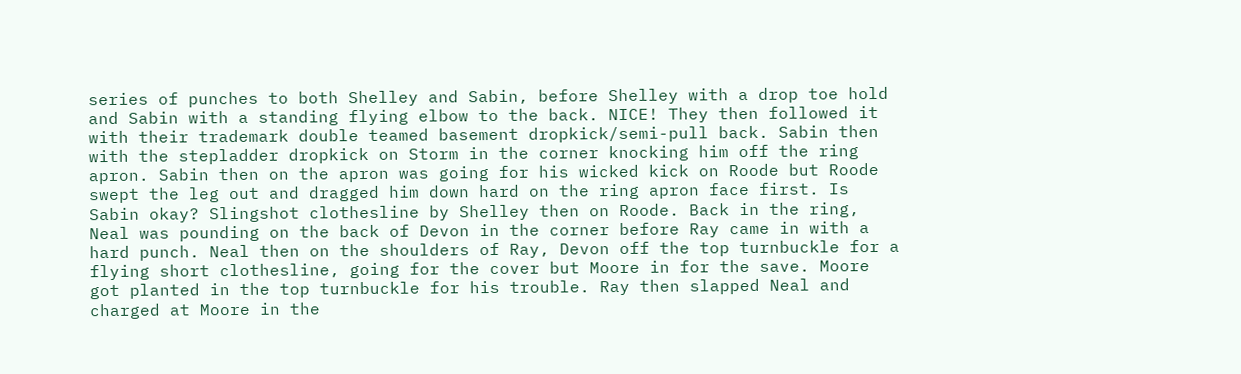series of punches to both Shelley and Sabin, before Shelley with a drop toe hold and Sabin with a standing flying elbow to the back. NICE! They then followed it with their trademark double teamed basement dropkick/semi-pull back. Sabin then with the stepladder dropkick on Storm in the corner knocking him off the ring apron. Sabin then on the apron was going for his wicked kick on Roode but Roode swept the leg out and dragged him down hard on the ring apron face first. Is Sabin okay? Slingshot clothesline by Shelley then on Roode. Back in the ring, Neal was pounding on the back of Devon in the corner before Ray came in with a hard punch. Neal then on the shoulders of Ray, Devon off the top turnbuckle for a flying short clothesline, going for the cover but Moore in for the save. Moore got planted in the top turnbuckle for his trouble. Ray then slapped Neal and charged at Moore in the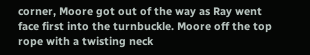corner, Moore got out of the way as Ray went face first into the turnbuckle. Moore off the top rope with a twisting neck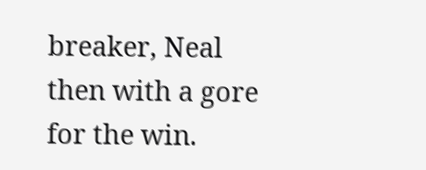breaker, Neal then with a gore for the win.